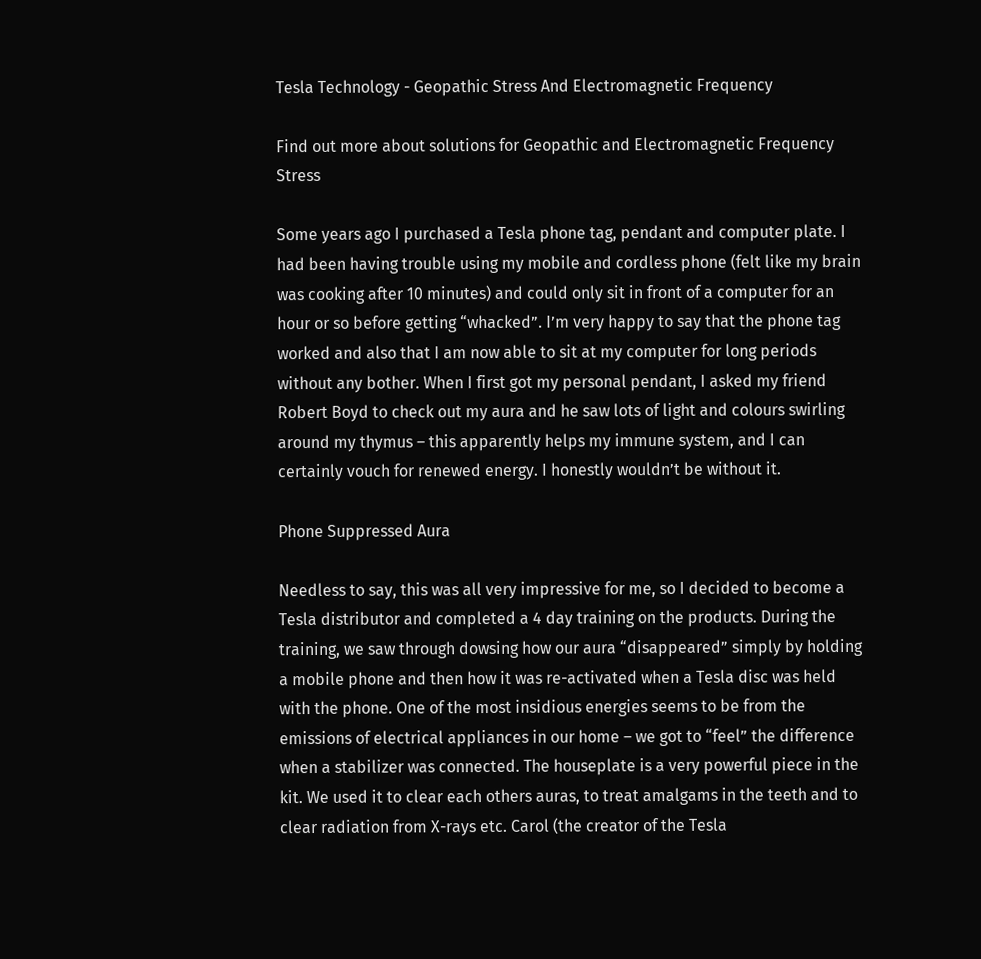Tesla Technology - Geopathic Stress And Electromagnetic Frequency

Find out more about solutions for Geopathic and Electromagnetic Frequency Stress

Some years ago I purchased a Tesla phone tag, pendant and computer plate. I had been having trouble using my mobile and cordless phone (felt like my brain was cooking after 10 minutes) and could only sit in front of a computer for an hour or so before getting “whacked”. I’m very happy to say that the phone tag worked and also that I am now able to sit at my computer for long periods without any bother. When I first got my personal pendant, I asked my friend Robert Boyd to check out my aura and he saw lots of light and colours swirling around my thymus – this apparently helps my immune system, and I can certainly vouch for renewed energy. I honestly wouldn’t be without it.

Phone Suppressed Aura

Needless to say, this was all very impressive for me, so I decided to become a Tesla distributor and completed a 4 day training on the products. During the training, we saw through dowsing how our aura “disappeared” simply by holding a mobile phone and then how it was re-activated when a Tesla disc was held with the phone. One of the most insidious energies seems to be from the emissions of electrical appliances in our home – we got to “feel” the difference when a stabilizer was connected. The houseplate is a very powerful piece in the kit. We used it to clear each others auras, to treat amalgams in the teeth and to clear radiation from X-rays etc. Carol (the creator of the Tesla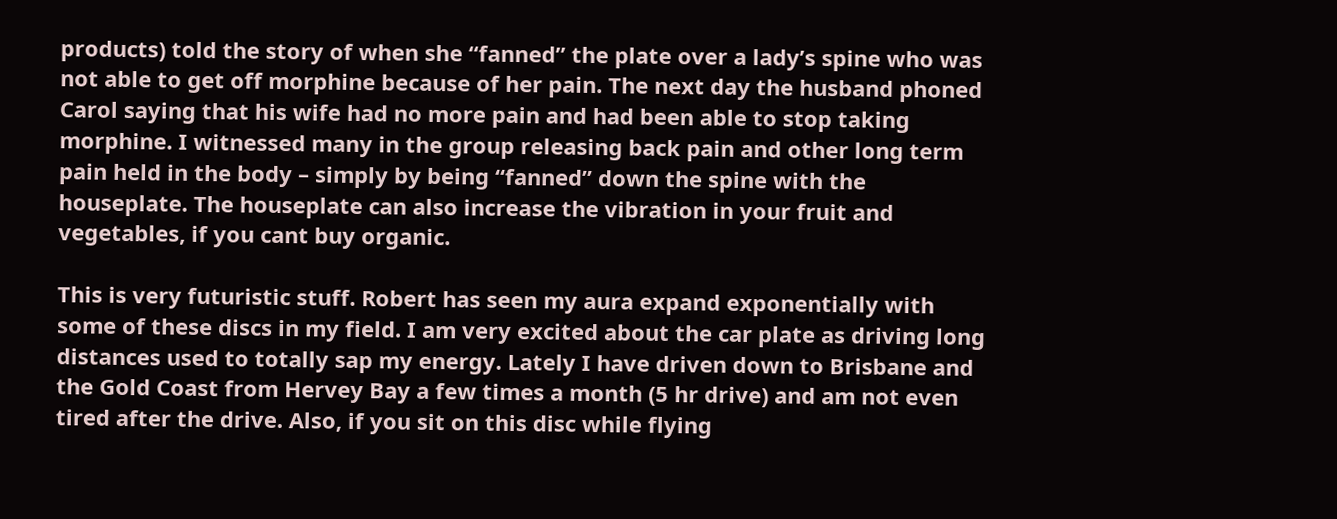products) told the story of when she “fanned” the plate over a lady’s spine who was not able to get off morphine because of her pain. The next day the husband phoned Carol saying that his wife had no more pain and had been able to stop taking morphine. I witnessed many in the group releasing back pain and other long term pain held in the body – simply by being “fanned” down the spine with the houseplate. The houseplate can also increase the vibration in your fruit and vegetables, if you cant buy organic.

This is very futuristic stuff. Robert has seen my aura expand exponentially with some of these discs in my field. I am very excited about the car plate as driving long distances used to totally sap my energy. Lately I have driven down to Brisbane and the Gold Coast from Hervey Bay a few times a month (5 hr drive) and am not even tired after the drive. Also, if you sit on this disc while flying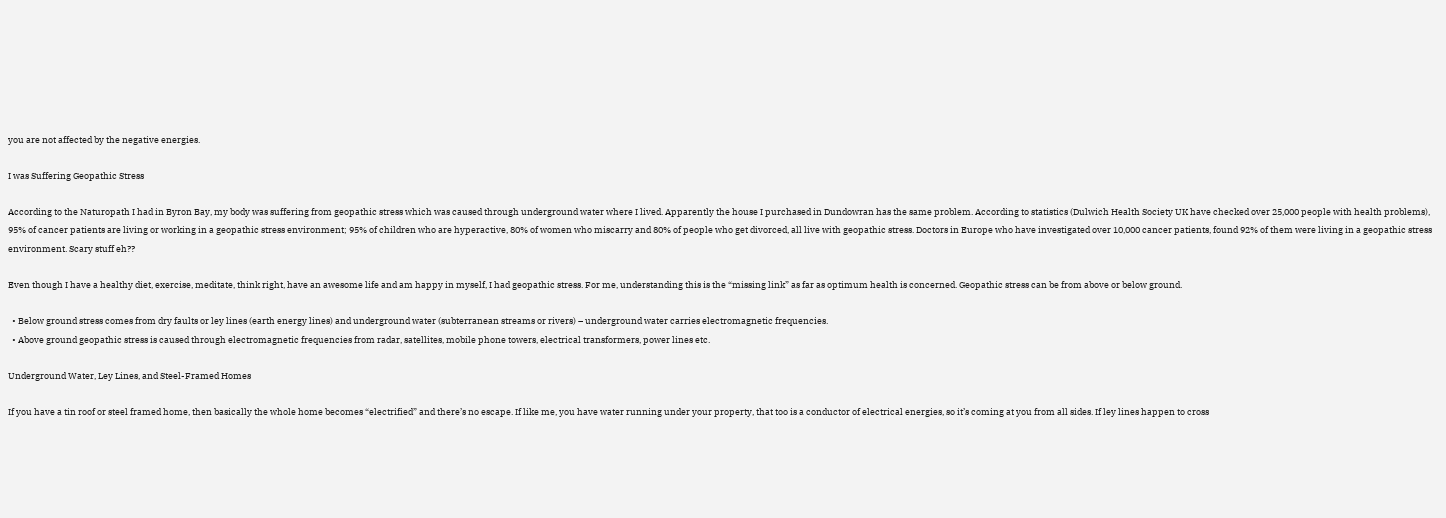you are not affected by the negative energies.

I was Suffering Geopathic Stress

According to the Naturopath I had in Byron Bay, my body was suffering from geopathic stress which was caused through underground water where I lived. Apparently the house I purchased in Dundowran has the same problem. According to statistics (Dulwich Health Society UK have checked over 25,000 people with health problems), 95% of cancer patients are living or working in a geopathic stress environment; 95% of children who are hyperactive, 80% of women who miscarry and 80% of people who get divorced, all live with geopathic stress. Doctors in Europe who have investigated over 10,000 cancer patients, found 92% of them were living in a geopathic stress environment. Scary stuff eh??

Even though I have a healthy diet, exercise, meditate, think right, have an awesome life and am happy in myself, I had geopathic stress. For me, understanding this is the “missing link” as far as optimum health is concerned. Geopathic stress can be from above or below ground.

  • Below ground stress comes from dry faults or ley lines (earth energy lines) and underground water (subterranean streams or rivers) – underground water carries electromagnetic frequencies.
  • Above ground geopathic stress is caused through electromagnetic frequencies from radar, satellites, mobile phone towers, electrical transformers, power lines etc.

Underground Water, Ley Lines, and Steel-Framed Homes

If you have a tin roof or steel framed home, then basically the whole home becomes “electrified” and there’s no escape. If like me, you have water running under your property, that too is a conductor of electrical energies, so it’s coming at you from all sides. If ley lines happen to cross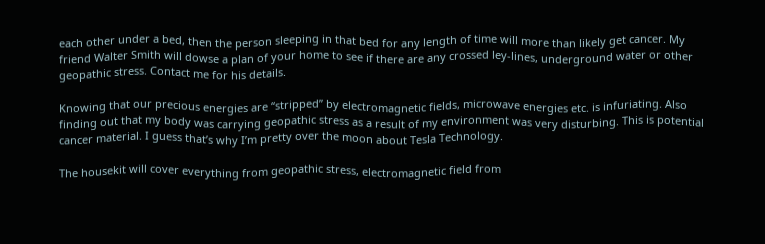each other under a bed, then the person sleeping in that bed for any length of time will more than likely get cancer. My friend Walter Smith will dowse a plan of your home to see if there are any crossed ley-lines, underground water or other geopathic stress. Contact me for his details.

Knowing that our precious energies are “stripped” by electromagnetic fields, microwave energies etc. is infuriating. Also finding out that my body was carrying geopathic stress as a result of my environment was very disturbing. This is potential cancer material. I guess that’s why I’m pretty over the moon about Tesla Technology.

The housekit will cover everything from geopathic stress, electromagnetic field from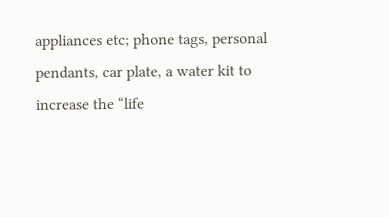appliances etc; phone tags, personal pendants, car plate, a water kit to increase the “life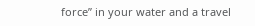force” in your water and a travel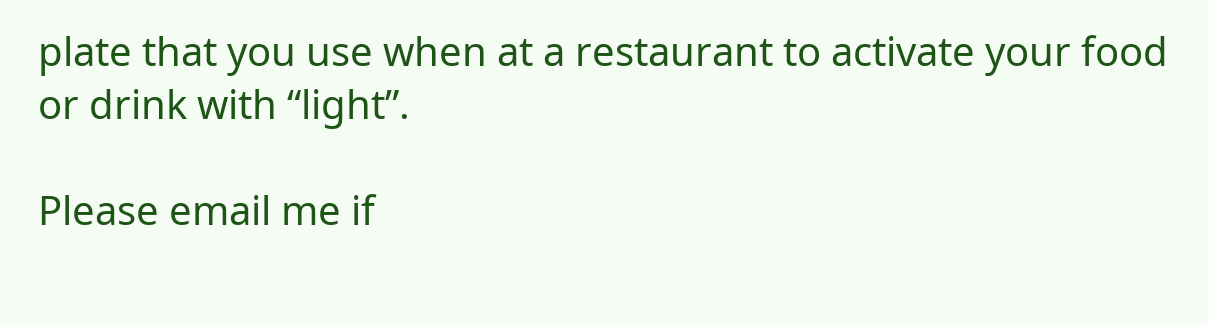plate that you use when at a restaurant to activate your food or drink with “light”.

Please email me if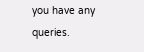you have any queries.